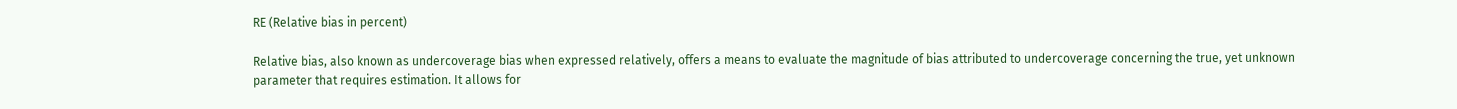RE (Relative bias in percent)

Relative bias, also known as undercoverage bias when expressed relatively, offers a means to evaluate the magnitude of bias attributed to undercoverage concerning the true, yet unknown parameter that requires estimation. It allows for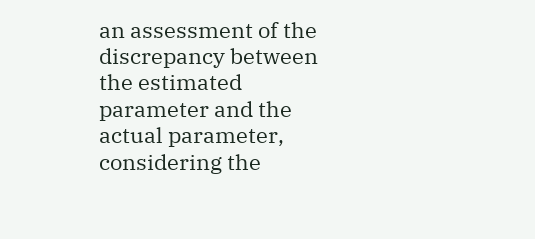an assessment of the discrepancy between the estimated parameter and the actual parameter, considering the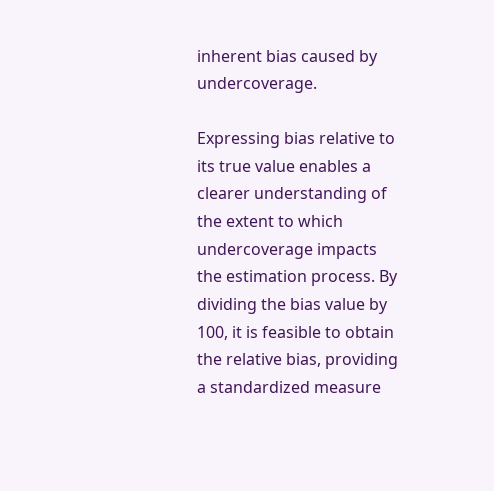inherent bias caused by undercoverage.

Expressing bias relative to its true value enables a clearer understanding of the extent to which undercoverage impacts the estimation process. By dividing the bias value by 100, it is feasible to obtain the relative bias, providing a standardized measure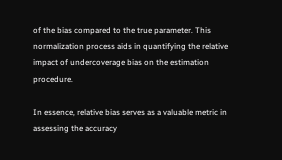of the bias compared to the true parameter. This normalization process aids in quantifying the relative impact of undercoverage bias on the estimation procedure.

In essence, relative bias serves as a valuable metric in assessing the accuracy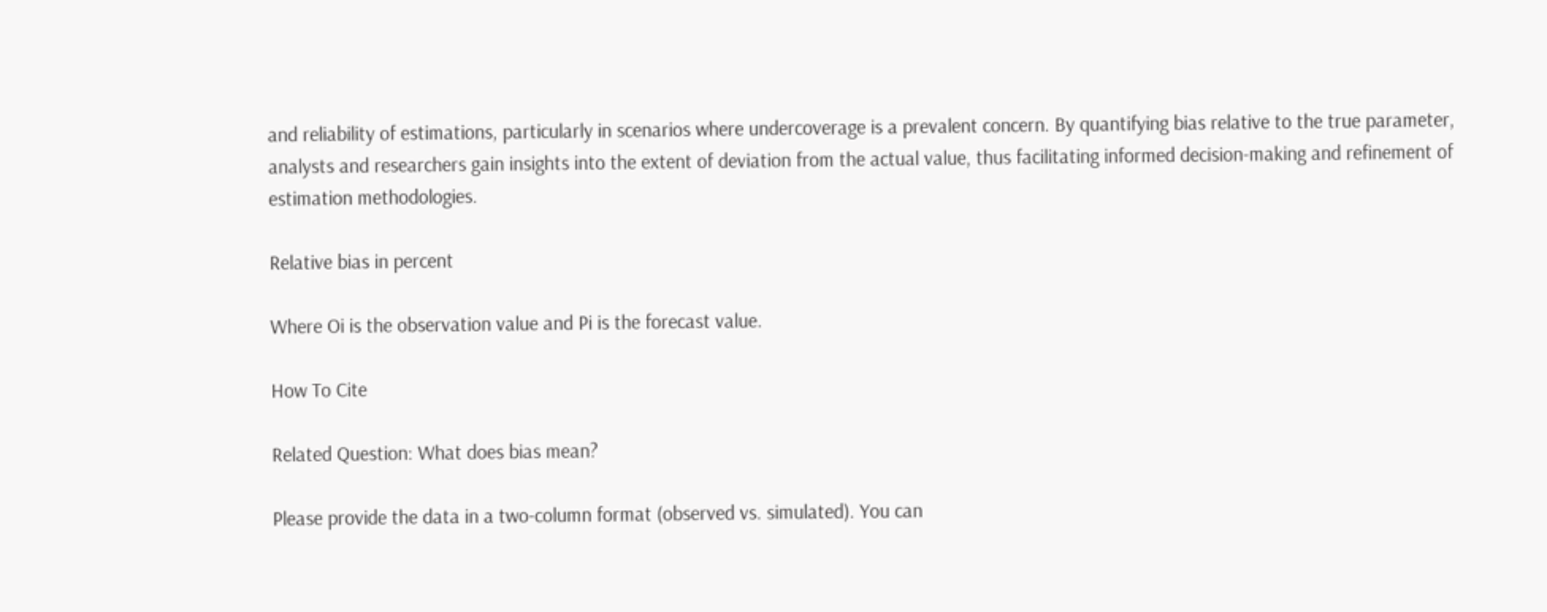and reliability of estimations, particularly in scenarios where undercoverage is a prevalent concern. By quantifying bias relative to the true parameter, analysts and researchers gain insights into the extent of deviation from the actual value, thus facilitating informed decision-making and refinement of estimation methodologies.

Relative bias in percent

Where Oi is the observation value and Pi is the forecast value.

How To Cite

Related Question: What does bias mean?

Please provide the data in a two-column format (observed vs. simulated). You can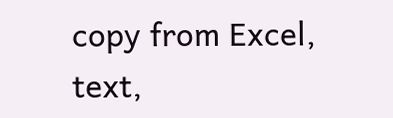copy from Excel, text,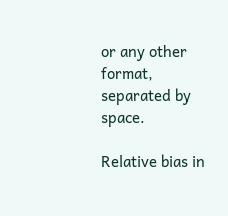or any other format, separated by space.

Relative bias in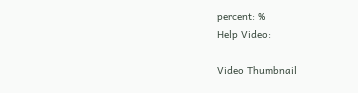percent: %
Help Video:

Video Thumbnail